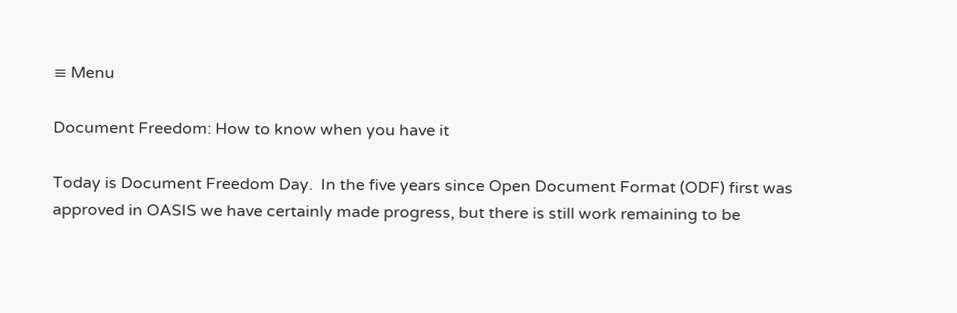≡ Menu

Document Freedom: How to know when you have it

Today is Document Freedom Day.  In the five years since Open Document Format (ODF) first was approved in OASIS we have certainly made progress, but there is still work remaining to be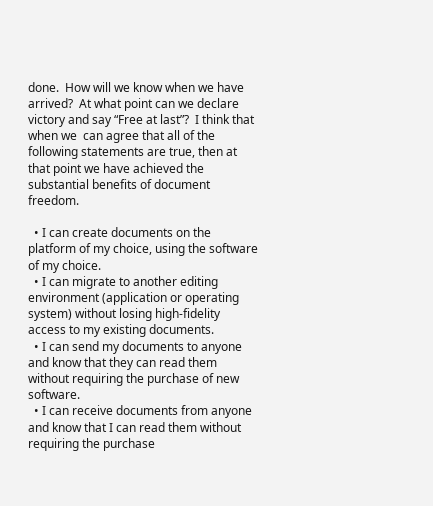done.  How will we know when we have arrived?  At what point can we declare victory and say “Free at last”?  I think that when we  can agree that all of the following statements are true, then at that point we have achieved the substantial benefits of document freedom.

  • I can create documents on the platform of my choice, using the software of my choice.
  • I can migrate to another editing environment (application or operating system) without losing high-fidelity access to my existing documents.
  • I can send my documents to anyone and know that they can read them without requiring the purchase of new software.
  • I can receive documents from anyone and know that I can read them without requiring the purchase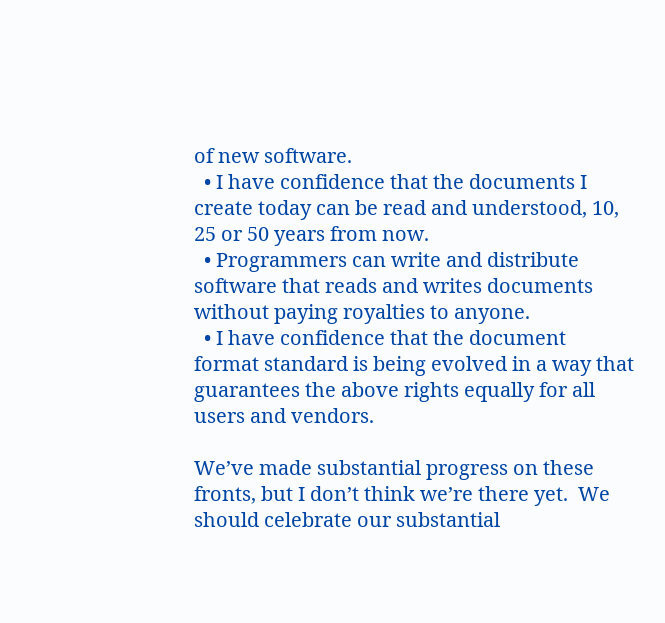of new software.
  • I have confidence that the documents I create today can be read and understood, 10, 25 or 50 years from now.
  • Programmers can write and distribute software that reads and writes documents without paying royalties to anyone.
  • I have confidence that the document format standard is being evolved in a way that guarantees the above rights equally for all users and vendors.

We’ve made substantial progress on these fronts, but I don’t think we’re there yet.  We should celebrate our substantial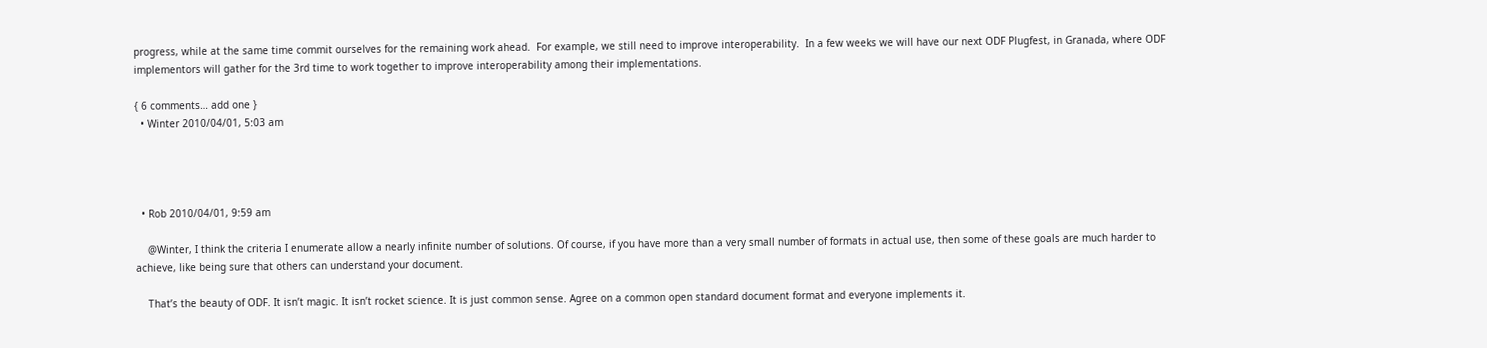progress, while at the same time commit ourselves for the remaining work ahead.  For example, we still need to improve interoperability.  In a few weeks we will have our next ODF Plugfest, in Granada, where ODF implementors will gather for the 3rd time to work together to improve interoperability among their implementations.

{ 6 comments… add one }
  • Winter 2010/04/01, 5:03 am




  • Rob 2010/04/01, 9:59 am

    @Winter, I think the criteria I enumerate allow a nearly infinite number of solutions. Of course, if you have more than a very small number of formats in actual use, then some of these goals are much harder to achieve, like being sure that others can understand your document.

    That’s the beauty of ODF. It isn’t magic. It isn’t rocket science. It is just common sense. Agree on a common open standard document format and everyone implements it.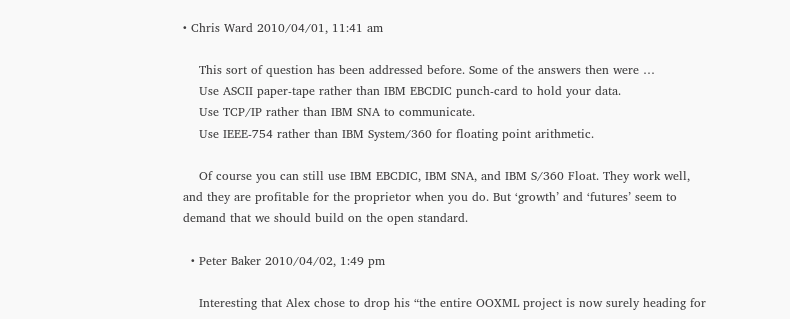• Chris Ward 2010/04/01, 11:41 am

    This sort of question has been addressed before. Some of the answers then were …
    Use ASCII paper-tape rather than IBM EBCDIC punch-card to hold your data.
    Use TCP/IP rather than IBM SNA to communicate.
    Use IEEE-754 rather than IBM System/360 for floating point arithmetic.

    Of course you can still use IBM EBCDIC, IBM SNA, and IBM S/360 Float. They work well, and they are profitable for the proprietor when you do. But ‘growth’ and ‘futures’ seem to demand that we should build on the open standard.

  • Peter Baker 2010/04/02, 1:49 pm

    Interesting that Alex chose to drop his “the entire OOXML project is now surely heading for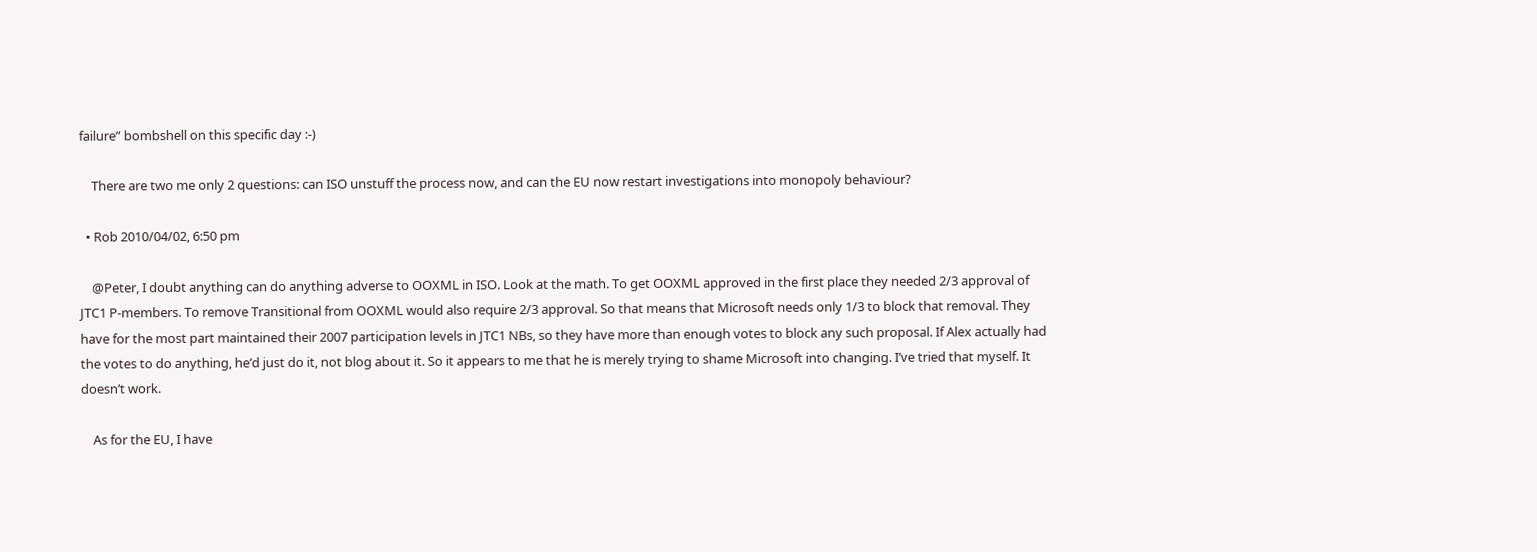failure” bombshell on this specific day :-)

    There are two me only 2 questions: can ISO unstuff the process now, and can the EU now restart investigations into monopoly behaviour?

  • Rob 2010/04/02, 6:50 pm

    @Peter, I doubt anything can do anything adverse to OOXML in ISO. Look at the math. To get OOXML approved in the first place they needed 2/3 approval of JTC1 P-members. To remove Transitional from OOXML would also require 2/3 approval. So that means that Microsoft needs only 1/3 to block that removal. They have for the most part maintained their 2007 participation levels in JTC1 NBs, so they have more than enough votes to block any such proposal. If Alex actually had the votes to do anything, he’d just do it, not blog about it. So it appears to me that he is merely trying to shame Microsoft into changing. I’ve tried that myself. It doesn’t work.

    As for the EU, I have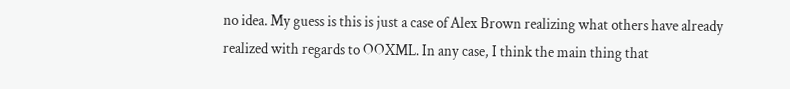no idea. My guess is this is just a case of Alex Brown realizing what others have already realized with regards to OOXML. In any case, I think the main thing that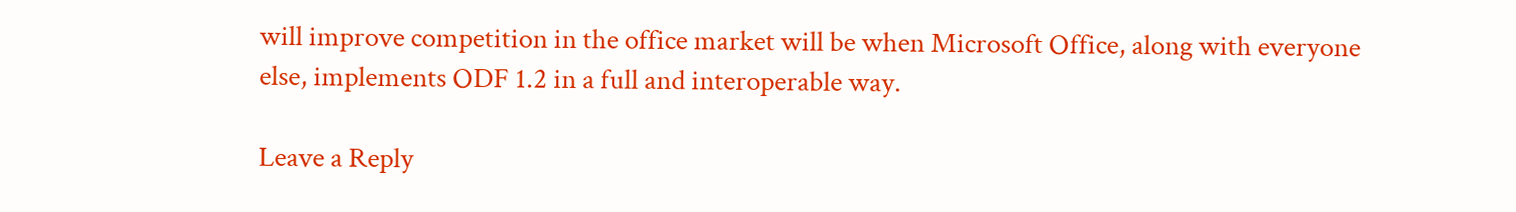will improve competition in the office market will be when Microsoft Office, along with everyone else, implements ODF 1.2 in a full and interoperable way.

Leave a Reply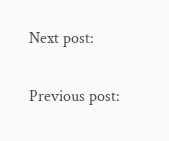Next post:

Previous post: